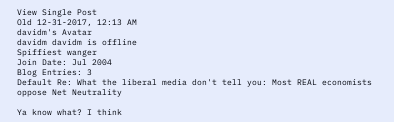View Single Post
Old 12-31-2017, 12:13 AM
davidm's Avatar
davidm davidm is offline
Spiffiest wanger
Join Date: Jul 2004
Blog Entries: 3
Default Re: What the liberal media don't tell you: Most REAL economists oppose Net Neutrality

Ya know what? I think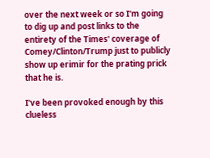over the next week or so I'm going to dig up and post links to the entirety of the Times' coverage of Comey/Clinton/Trump just to publicly show up erimir for the prating prick that he is.

I've been provoked enough by this clueless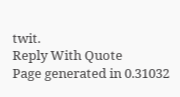twit.
Reply With Quote
Page generated in 0.31032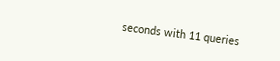seconds with 11 queries